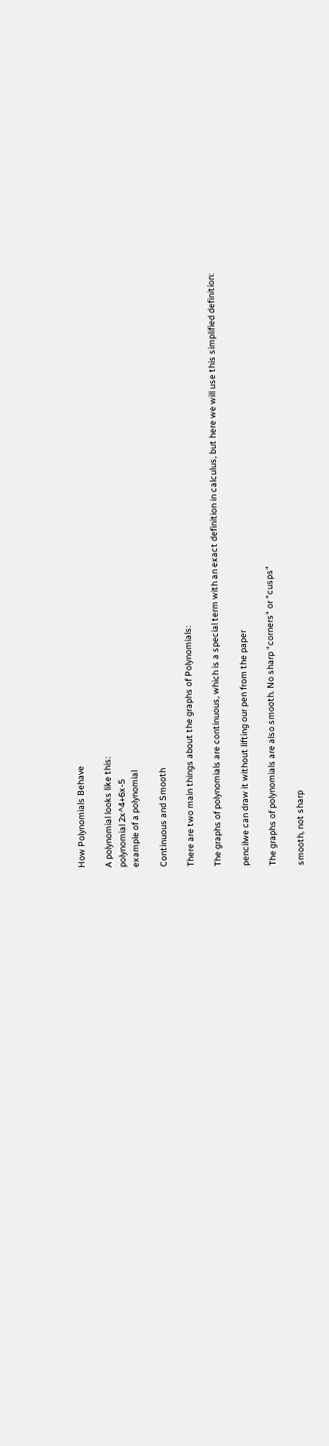How Polynomials Behave

A polynomial looks like this:
polynomial 2x^4+6x-5
example of a polynomial

Continuous and Smooth

There are two main things about the graphs of Polynomials:

The graphs of polynomials are continuous, which is a special term with an exact definition in calculus, but here we will use this simplified definition:

pencilwe can draw it without lifting our pen from the paper

The graphs of polynomials are also smooth. No sharp "corners" or "cusps"

smooth, not sharp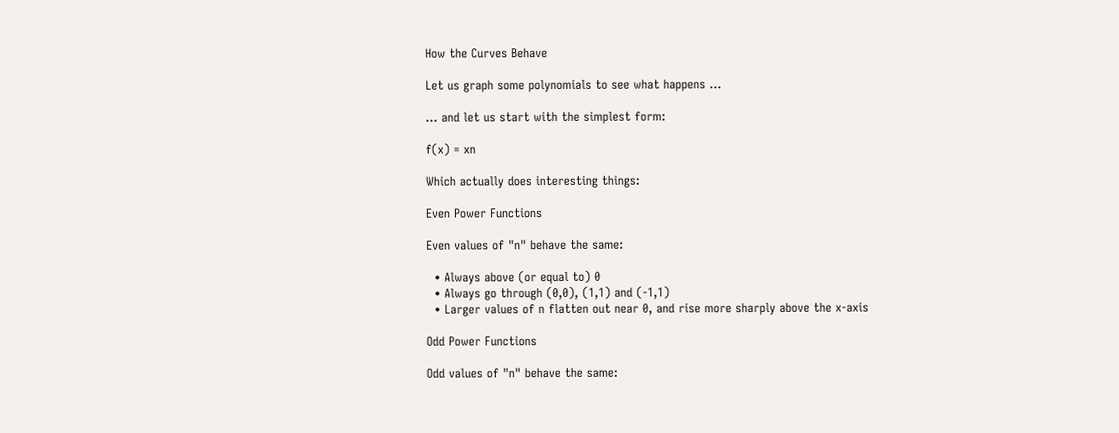How the Curves Behave

Let us graph some polynomials to see what happens ...

... and let us start with the simplest form:

f(x) = xn

Which actually does interesting things:

Even Power Functions

Even values of "n" behave the same:

  • Always above (or equal to) 0
  • Always go through (0,0), (1,1) and (-1,1)
  • Larger values of n flatten out near 0, and rise more sharply above the x-axis

Odd Power Functions

Odd values of "n" behave the same: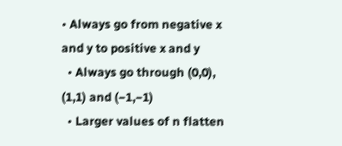• Always go from negative x and y to positive x and y
  • Always go through (0,0), (1,1) and (−1,−1)
  • Larger values of n flatten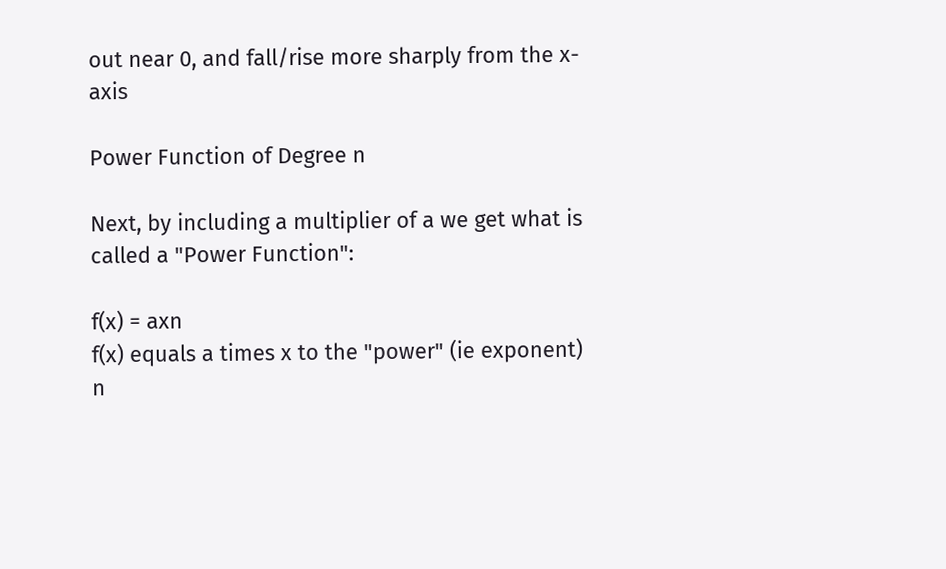out near 0, and fall/rise more sharply from the x-axis

Power Function of Degree n

Next, by including a multiplier of a we get what is called a "Power Function":

f(x) = axn
f(x) equals a times x to the "power" (ie exponent) n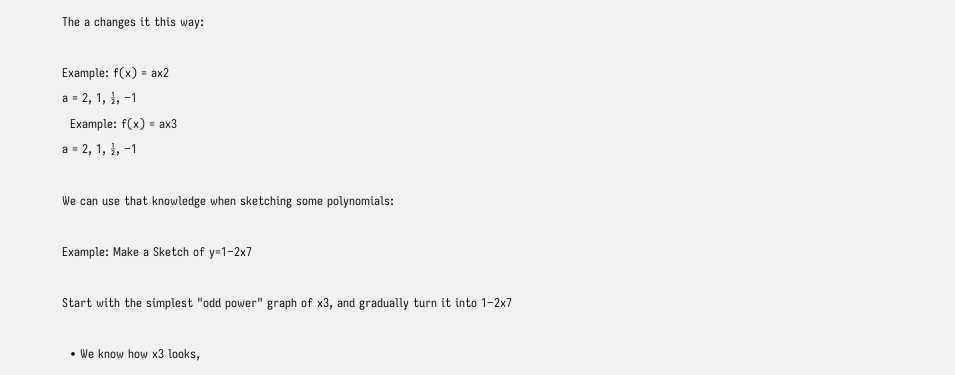The a changes it this way:

Example: f(x) = ax2
a = 2, 1, ½, −1
  Example: f(x) = ax3
a = 2, 1, ½, −1

We can use that knowledge when sketching some polynomials:

Example: Make a Sketch of y=1−2x7

Start with the simplest "odd power" graph of x3, and gradually turn it into 1−2x7

  • We know how x3 looks,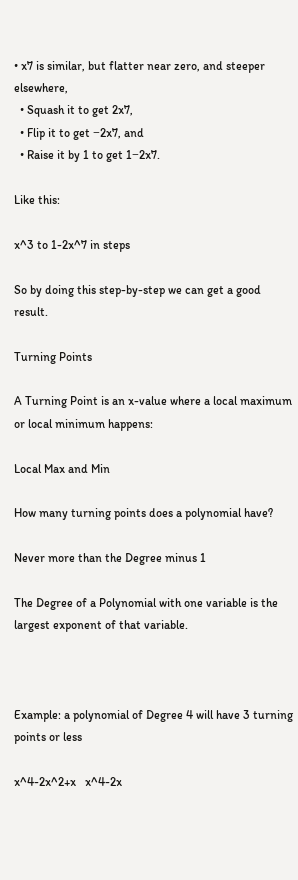• x7 is similar, but flatter near zero, and steeper elsewhere,
  • Squash it to get 2x7,
  • Flip it to get −2x7, and
  • Raise it by 1 to get 1−2x7.

Like this:

x^3 to 1-2x^7 in steps

So by doing this step-by-step we can get a good result.

Turning Points

A Turning Point is an x-value where a local maximum or local minimum happens:

Local Max and Min

How many turning points does a polynomial have?

Never more than the Degree minus 1

The Degree of a Polynomial with one variable is the largest exponent of that variable.



Example: a polynomial of Degree 4 will have 3 turning points or less

x^4-2x^2+x   x^4-2x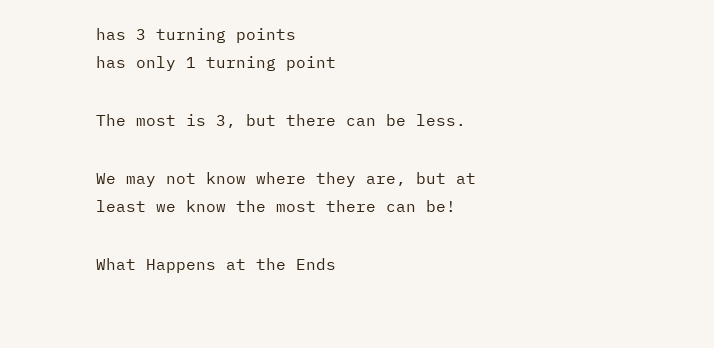has 3 turning points
has only 1 turning point

The most is 3, but there can be less.

We may not know where they are, but at least we know the most there can be!

What Happens at the Ends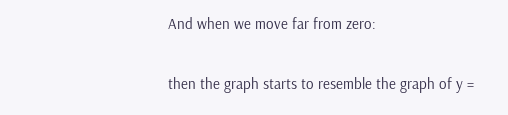And when we move far from zero:

then the graph starts to resemble the graph of y =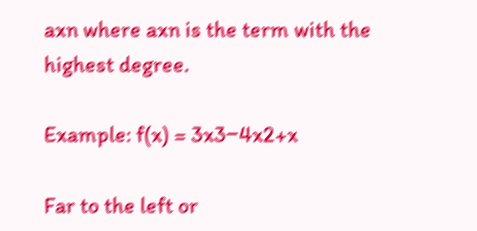axn where axn is the term with the highest degree.

Example: f(x) = 3x3−4x2+x

Far to the left or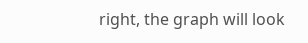right, the graph will look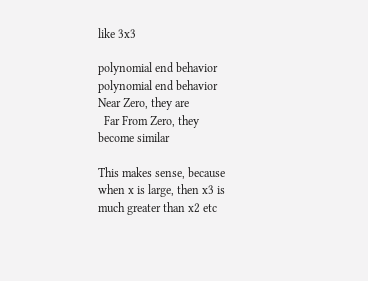like 3x3

polynomial end behavior   polynomial end behavior
Near Zero, they are
  Far From Zero, they
become similar

This makes sense, because when x is large, then x3 is much greater than x2 etc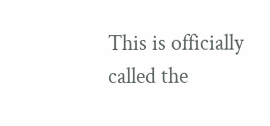This is officially called the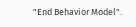"End Behavior Model".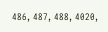486, 487, 488, 4020,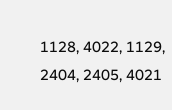1128, 4022, 1129, 2404, 2405, 4021